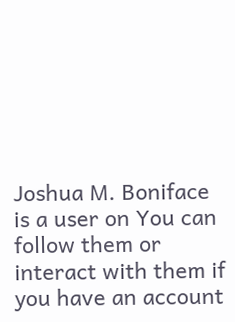Joshua M. Boniface is a user on You can follow them or interact with them if you have an account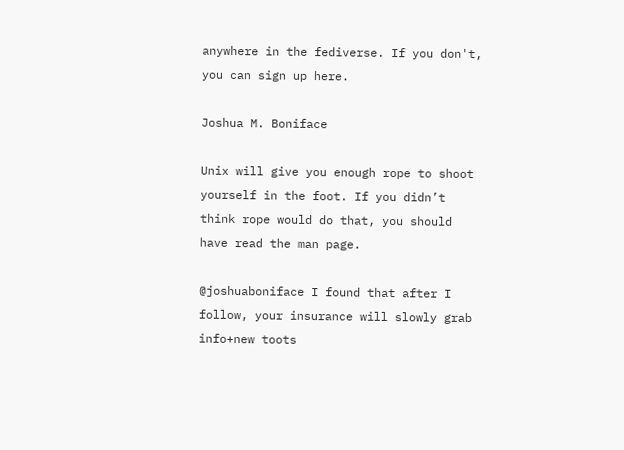anywhere in the fediverse. If you don't, you can sign up here.

Joshua M. Boniface

Unix will give you enough rope to shoot yourself in the foot. If you didn’t think rope would do that, you should have read the man page.

@joshuaboniface I found that after I follow, your insurance will slowly grab info+new toots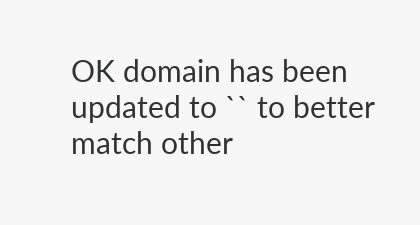OK domain has been updated to `` to better match other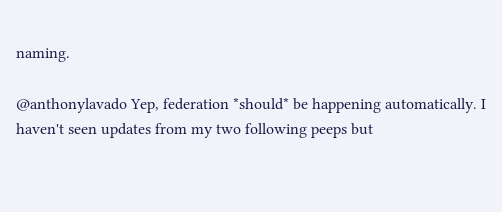naming.

@anthonylavado Yep, federation *should* be happening automatically. I haven't seen updates from my two following peeps but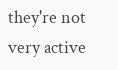they're not very active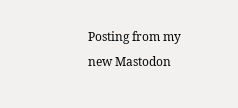Posting from my new Mastodon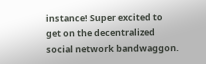instance! Super excited to get on the decentralized social network bandwaggon.